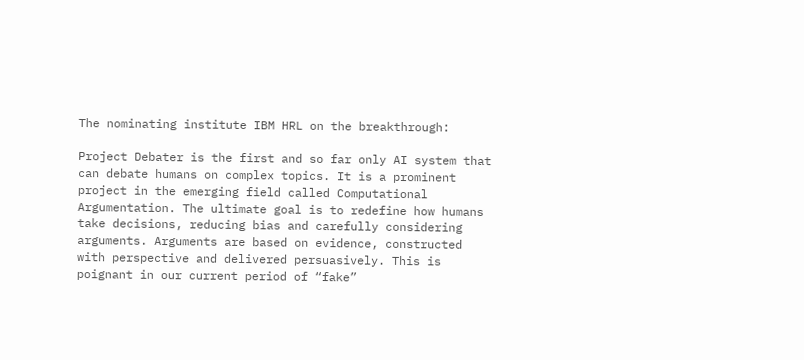The nominating institute IBM HRL on the breakthrough:

Project Debater is the first and so far only AI system that can debate humans on complex topics. It is a prominent project in the emerging field called Computational Argumentation. The ultimate goal is to redefine how humans take decisions, reducing bias and carefully considering arguments. Arguments are based on evidence, constructed with perspective and delivered persuasively. This is poignant in our current period of “fake”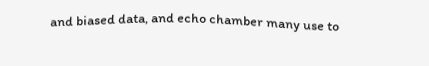and biased data, and echo chamber many use to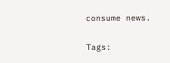consume news.

Tags: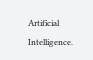Artificial Intelligence.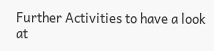Further Activities to have a look at